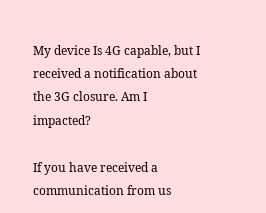My device Is 4G capable, but I received a notification about the 3G closure. Am I impacted?

If you have received a communication from us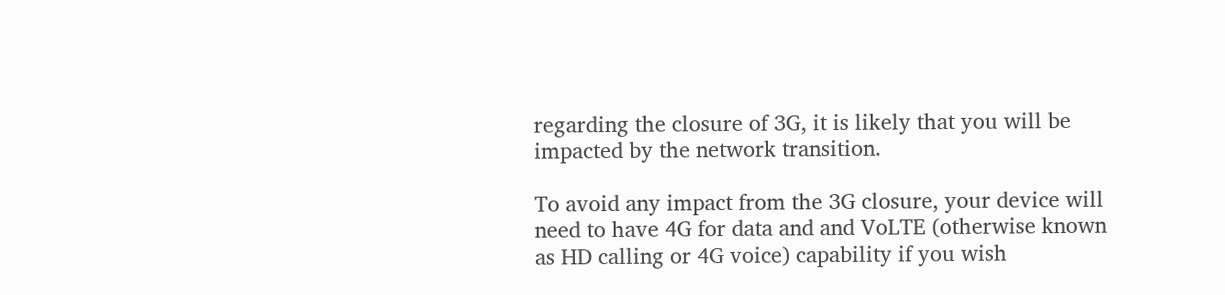regarding the closure of 3G, it is likely that you will be impacted by the network transition.

To avoid any impact from the 3G closure, your device will need to have 4G for data and and VoLTE (otherwise known as HD calling or 4G voice) capability if you wish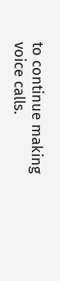to continue making voice calls.